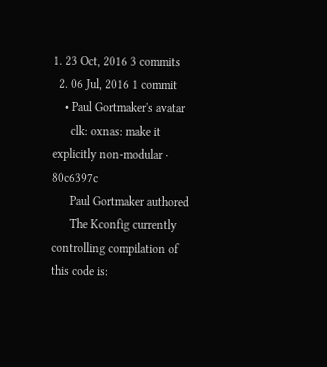1. 23 Oct, 2016 3 commits
  2. 06 Jul, 2016 1 commit
    • Paul Gortmaker's avatar
      clk: oxnas: make it explicitly non-modular · 80c6397c
      Paul Gortmaker authored
      The Kconfig currently controlling compilation of this code is: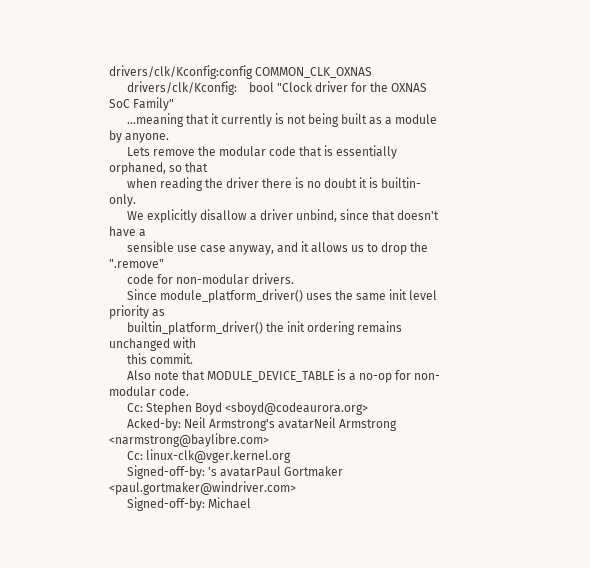drivers/clk/Kconfig:config COMMON_CLK_OXNAS
      drivers/clk/Kconfig:    bool "Clock driver for the OXNAS SoC Family"
      ...meaning that it currently is not being built as a module by anyone.
      Lets remove the modular code that is essentially orphaned, so that
      when reading the driver there is no doubt it is builtin-only.
      We explicitly disallow a driver unbind, since that doesn't have a
      sensible use case anyway, and it allows us to drop the ".remove"
      code for non-modular drivers.
      Since module_platform_driver() uses the same init level priority as
      builtin_platform_driver() the init ordering remains unchanged with
      this commit.
      Also note that MODULE_DEVICE_TABLE is a no-op for non-modular code.
      Cc: Stephen Boyd <sboyd@codeaurora.org>
      Acked-by: Neil Armstrong's avatarNeil Armstrong <narmstrong@baylibre.com>
      Cc: linux-clk@vger.kernel.org
      Signed-off-by: 's avatarPaul Gortmaker <paul.gortmaker@windriver.com>
      Signed-off-by: Michael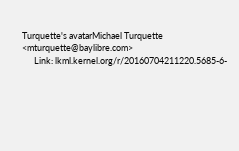Turquette's avatarMichael Turquette <mturquette@baylibre.com>
      Link: lkml.kernel.org/r/20160704211220.5685-6-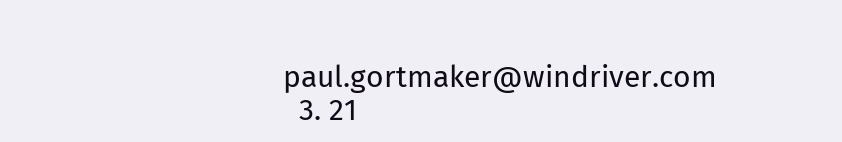paul.gortmaker@windriver.com
  3. 21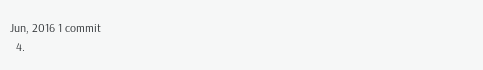Jun, 2016 1 commit
  4.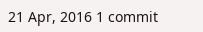21 Apr, 2016 1 commit